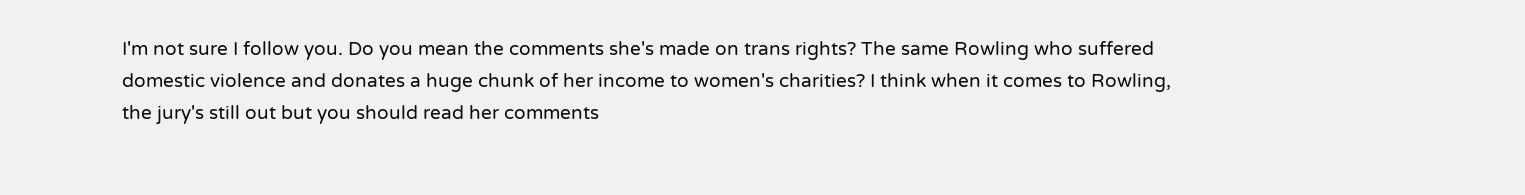I'm not sure I follow you. Do you mean the comments she's made on trans rights? The same Rowling who suffered domestic violence and donates a huge chunk of her income to women's charities? I think when it comes to Rowling, the jury's still out but you should read her comments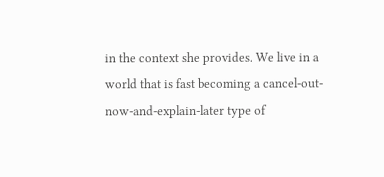in the context she provides. We live in a world that is fast becoming a cancel-out-now-and-explain-later type of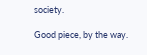society.

Good piece, by the way.